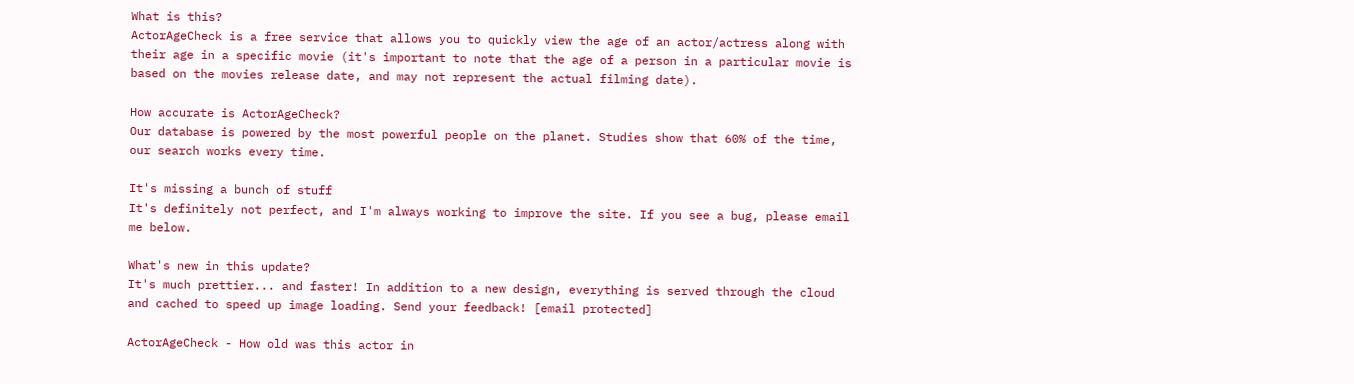What is this?
ActorAgeCheck is a free service that allows you to quickly view the age of an actor/actress along with their age in a specific movie (it's important to note that the age of a person in a particular movie is based on the movies release date, and may not represent the actual filming date).

How accurate is ActorAgeCheck?
Our database is powered by the most powerful people on the planet. Studies show that 60% of the time, our search works every time.

It's missing a bunch of stuff
It's definitely not perfect, and I'm always working to improve the site. If you see a bug, please email me below.

What's new in this update?
It's much prettier... and faster! In addition to a new design, everything is served through the cloud and cached to speed up image loading. Send your feedback! [email protected]

ActorAgeCheck - How old was this actor in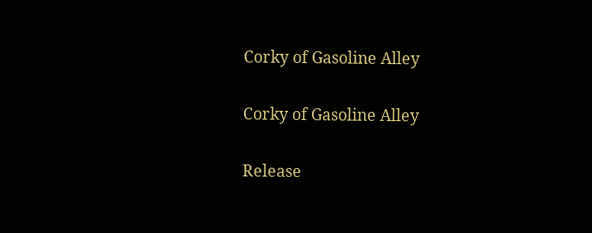Corky of Gasoline Alley

Corky of Gasoline Alley

Release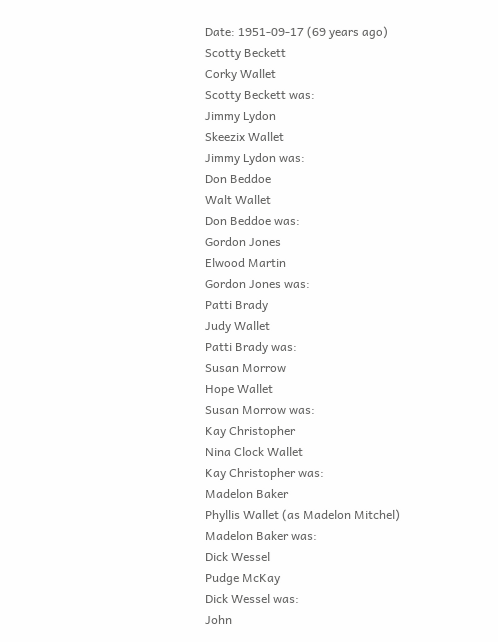Date: 1951-09-17 (69 years ago)
Scotty Beckett
Corky Wallet
Scotty Beckett was:
Jimmy Lydon
Skeezix Wallet
Jimmy Lydon was:
Don Beddoe
Walt Wallet
Don Beddoe was:
Gordon Jones
Elwood Martin
Gordon Jones was:
Patti Brady
Judy Wallet
Patti Brady was:
Susan Morrow
Hope Wallet
Susan Morrow was:
Kay Christopher
Nina Clock Wallet
Kay Christopher was:
Madelon Baker
Phyllis Wallet (as Madelon Mitchel)
Madelon Baker was:
Dick Wessel
Pudge McKay
Dick Wessel was:
John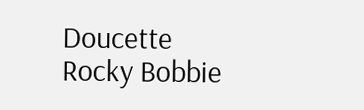Doucette
Rocky Bobbie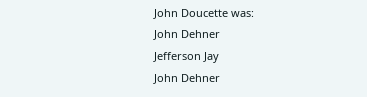John Doucette was:
John Dehner
Jefferson Jay
John Dehner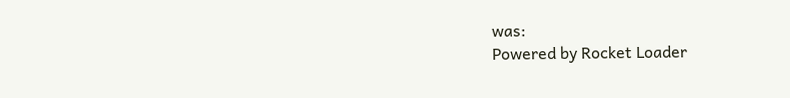was:
Powered by Rocket Loader